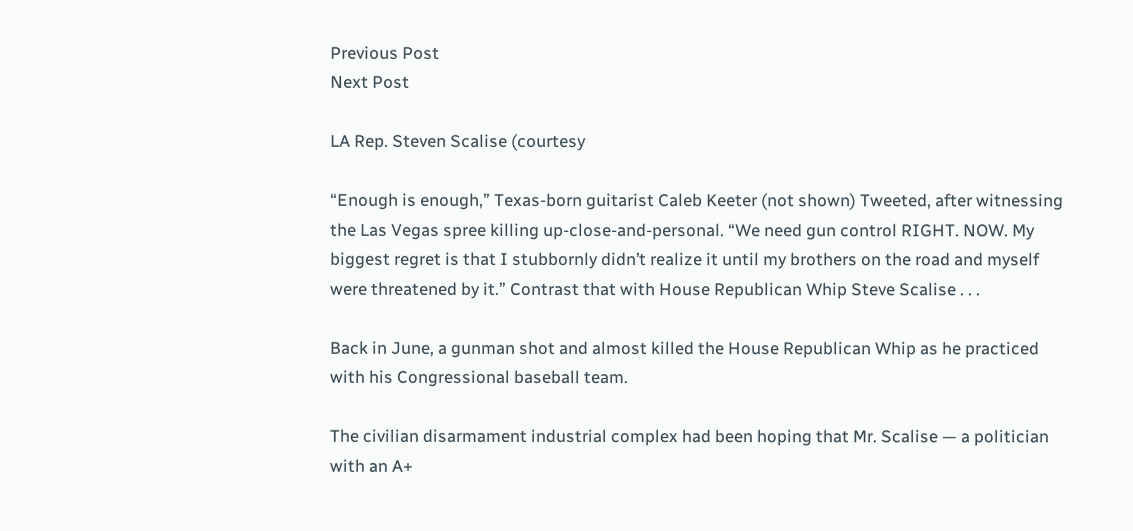Previous Post
Next Post

LA Rep. Steven Scalise (courtesy

“Enough is enough,” Texas-born guitarist Caleb Keeter (not shown) Tweeted, after witnessing the Las Vegas spree killing up-close-and-personal. “We need gun control RIGHT. NOW. My biggest regret is that I stubbornly didn’t realize it until my brothers on the road and myself were threatened by it.” Contrast that with House Republican Whip Steve Scalise . . .

Back in June, a gunman shot and almost killed the House Republican Whip as he practiced with his Congressional baseball team.

The civilian disarmament industrial complex had been hoping that Mr. Scalise — a politician with an A+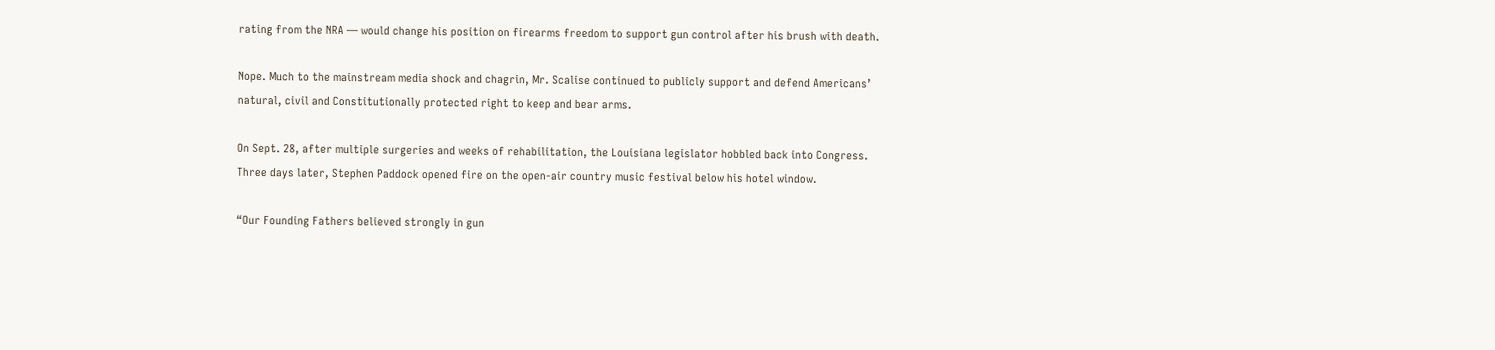rating from the NRA — would change his position on firearms freedom to support gun control after his brush with death.

Nope. Much to the mainstream media shock and chagrin, Mr. Scalise continued to publicly support and defend Americans’ natural, civil and Constitutionally protected right to keep and bear arms.

On Sept. 28, after multiple surgeries and weeks of rehabilitation, the Louisiana legislator hobbled back into Congress. Three days later, Stephen Paddock opened fire on the open-air country music festival below his hotel window.

“Our Founding Fathers believed strongly in gun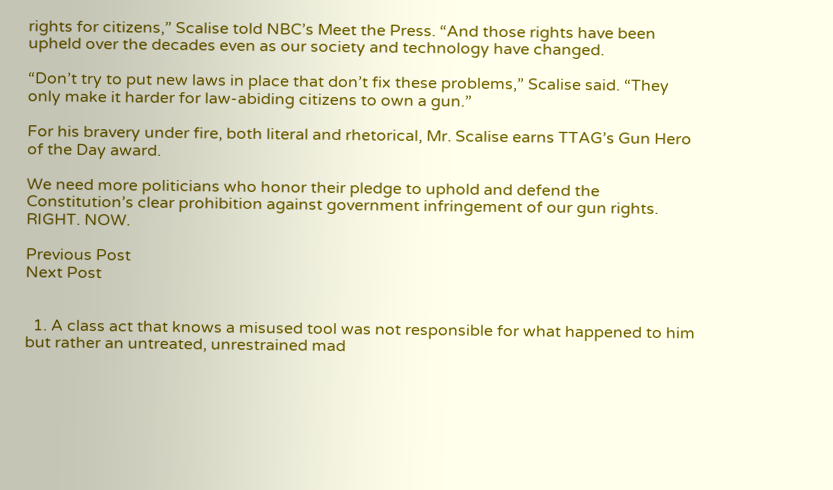rights for citizens,” Scalise told NBC’s Meet the Press. “And those rights have been upheld over the decades even as our society and technology have changed.

“Don’t try to put new laws in place that don’t fix these problems,” Scalise said. “They only make it harder for law-abiding citizens to own a gun.”

For his bravery under fire, both literal and rhetorical, Mr. Scalise earns TTAG’s Gun Hero of the Day award.

We need more politicians who honor their pledge to uphold and defend the Constitution’s clear prohibition against government infringement of our gun rights. RIGHT. NOW.

Previous Post
Next Post


  1. A class act that knows a misused tool was not responsible for what happened to him but rather an untreated, unrestrained mad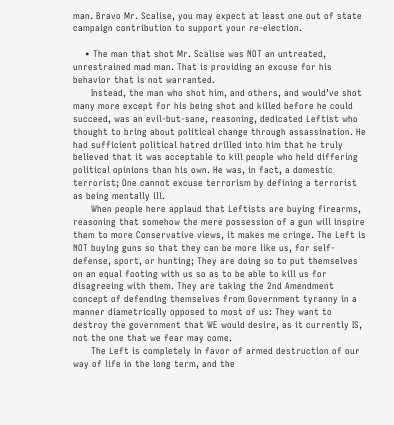man. Bravo Mr. Scalise, you may expect at least one out of state campaign contribution to support your re-election.

    • The man that shot Mr. Scalise was NOT an untreated, unrestrained mad man. That is providing an excuse for his behavior that is not warranted.
      Instead, the man who shot him, and others, and would’ve shot many more except for his being shot and killed before he could succeed, was an evil-but-sane, reasoning, dedicated Leftist who thought to bring about political change through assassination. He had sufficient political hatred drilled into him that he truly believed that it was acceptable to kill people who held differing political opinions than his own. He was, in fact, a domestic terrorist; One cannot excuse terrorism by defining a terrorist as being mentally ill.
      When people here applaud that Leftists are buying firearms, reasoning that somehow the mere possession of a gun will inspire them to more Conservative views, it makes me cringe. The Left is NOT buying guns so that they can be more like us, for self-defense, sport, or hunting; They are doing so to put themselves on an equal footing with us so as to be able to kill us for disagreeing with them. They are taking the 2nd Amendment concept of defending themselves from Government tyranny in a manner diametrically opposed to most of us: They want to destroy the government that WE would desire, as it currently IS, not the one that we fear may come.
      The Left is completely in favor of armed destruction of our way of life in the long term, and the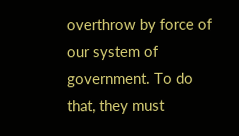overthrow by force of our system of government. To do that, they must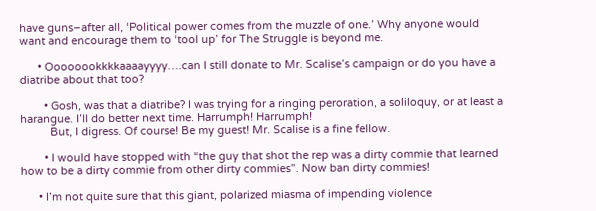have guns–after all, ‘Political power comes from the muzzle of one.’ Why anyone would want and encourage them to ‘tool up’ for The Struggle is beyond me.

      • Oooooookkkkaaaayyyy….can I still donate to Mr. Scalise’s campaign or do you have a diatribe about that too?

        • Gosh, was that a diatribe? I was trying for a ringing peroration, a soliloquy, or at least a harangue. I’ll do better next time. Harrumph! Harrumph!
          But, I digress. Of course! Be my guest! Mr. Scalise is a fine fellow.

        • I would have stopped with “the guy that shot the rep was a dirty commie that learned how to be a dirty commie from other dirty commies”. Now ban dirty commies!

      • I’m not quite sure that this giant, polarized miasma of impending violence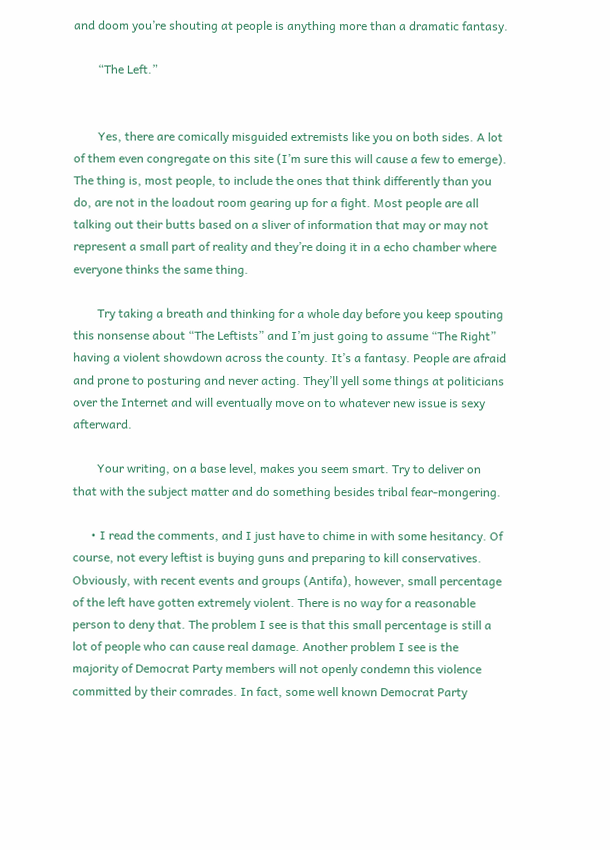and doom you’re shouting at people is anything more than a dramatic fantasy.

        “The Left.”


        Yes, there are comically misguided extremists like you on both sides. A lot of them even congregate on this site (I’m sure this will cause a few to emerge). The thing is, most people, to include the ones that think differently than you do, are not in the loadout room gearing up for a fight. Most people are all talking out their butts based on a sliver of information that may or may not represent a small part of reality and they’re doing it in a echo chamber where everyone thinks the same thing.

        Try taking a breath and thinking for a whole day before you keep spouting this nonsense about “The Leftists” and I’m just going to assume “The Right” having a violent showdown across the county. It’s a fantasy. People are afraid and prone to posturing and never acting. They’ll yell some things at politicians over the Internet and will eventually move on to whatever new issue is sexy afterward.

        Your writing, on a base level, makes you seem smart. Try to deliver on that with the subject matter and do something besides tribal fear-mongering.

      • I read the comments, and I just have to chime in with some hesitancy. Of course, not every leftist is buying guns and preparing to kill conservatives. Obviously, with recent events and groups (Antifa), however, small percentage of the left have gotten extremely violent. There is no way for a reasonable person to deny that. The problem I see is that this small percentage is still a lot of people who can cause real damage. Another problem I see is the majority of Democrat Party members will not openly condemn this violence committed by their comrades. In fact, some well known Democrat Party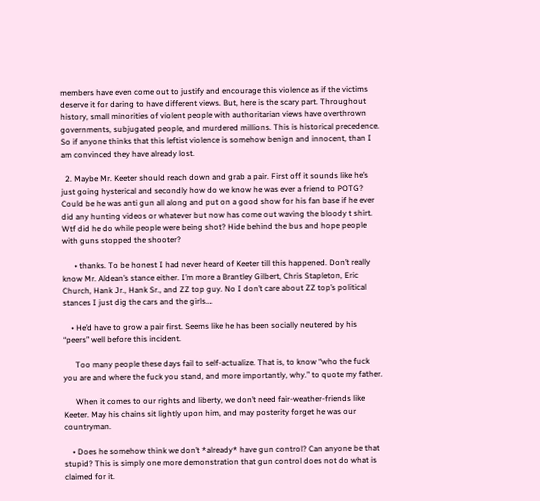members have even come out to justify and encourage this violence as if the victims deserve it for daring to have different views. But, here is the scary part. Throughout history, small minorities of violent people with authoritarian views have overthrown governments, subjugated people, and murdered millions. This is historical precedence. So if anyone thinks that this leftist violence is somehow benign and innocent, than I am convinced they have already lost.

  2. Maybe Mr. Keeter should reach down and grab a pair. First off it sounds like he’s just going hysterical and secondly how do we know he was ever a friend to POTG? Could be he was anti gun all along and put on a good show for his fan base if he ever did any hunting videos or whatever but now has come out waving the bloody t shirt. Wtf did he do while people were being shot? Hide behind the bus and hope people with guns stopped the shooter?

      • thanks. To be honest I had never heard of Keeter till this happened. Don’t really know Mr. Aldean’s stance either. I’m more a Brantley Gilbert, Chris Stapleton, Eric Church, Hank Jr., Hank Sr., and ZZ top guy. No I don’t care about ZZ top’s political stances I just dig the cars and the girls….

    • He’d have to grow a pair first. Seems like he has been socially neutered by his “peers” well before this incident.

      Too many people these days fail to self-actualize. That is, to know “who the fuck you are and where the fuck you stand, and more importantly, why.” to quote my father.

      When it comes to our rights and liberty, we don’t need fair-weather-friends like Keeter. May his chains sit lightly upon him, and may posterity forget he was our countryman.

    • Does he somehow think we don’t *already* have gun control? Can anyone be that stupid? This is simply one more demonstration that gun control does not do what is claimed for it.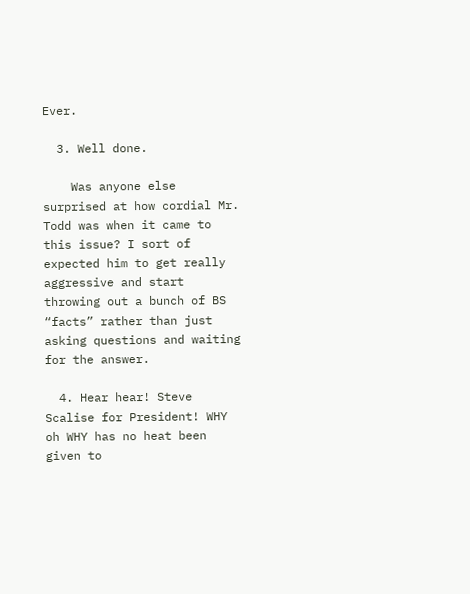Ever.

  3. Well done.

    Was anyone else surprised at how cordial Mr. Todd was when it came to this issue? I sort of expected him to get really aggressive and start throwing out a bunch of BS “facts” rather than just asking questions and waiting for the answer.

  4. Hear hear! Steve Scalise for President! WHY oh WHY has no heat been given to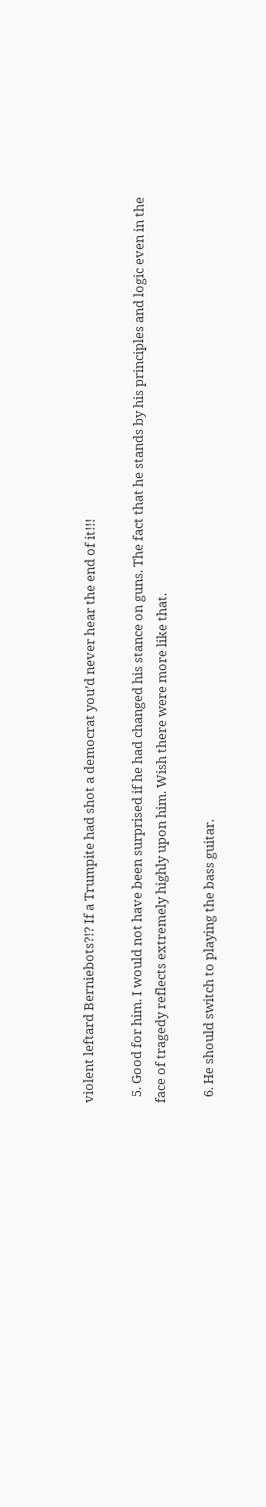violent leftard Berniebots?!? If a Trumpite had shot a democrat you’d never hear the end of it!!!

  5. Good for him. I would not have been surprised if he had changed his stance on guns. The fact that he stands by his principles and logic even in the face of tragedy reflects extremely highly upon him. Wish there were more like that.

  6. He should switch to playing the bass guitar.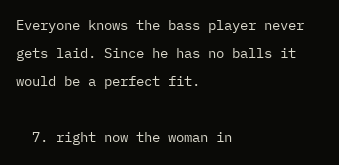Everyone knows the bass player never gets laid. Since he has no balls it would be a perfect fit.

  7. right now the woman in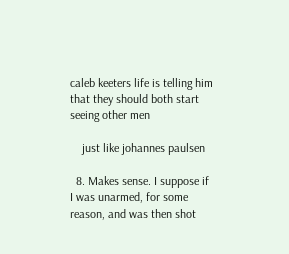caleb keeters life is telling him that they should both start seeing other men

    just like johannes paulsen

  8. Makes sense. I suppose if I was unarmed, for some reason, and was then shot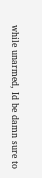while unarmed, Id be damn sure to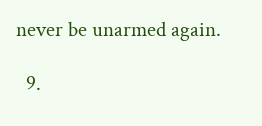never be unarmed again.

  9.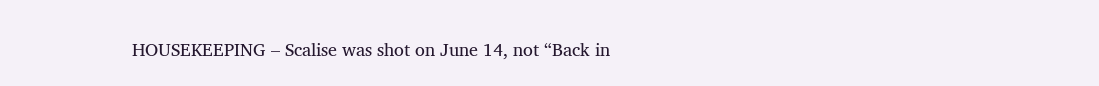HOUSEKEEPING – Scalise was shot on June 14, not “Back in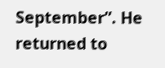September”. He returned to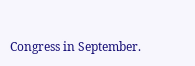Congress in September.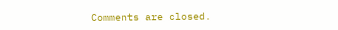Comments are closed.